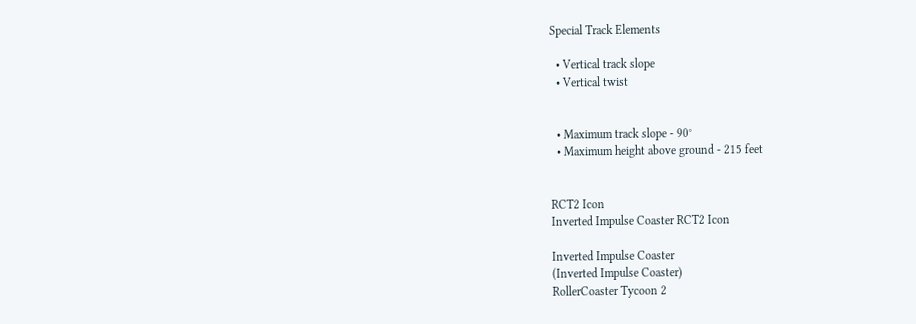Special Track Elements

  • Vertical track slope
  • Vertical twist


  • Maximum track slope - 90°
  • Maximum height above ground - 215 feet


RCT2 Icon
Inverted Impulse Coaster RCT2 Icon

Inverted Impulse Coaster
(Inverted Impulse Coaster)
RollerCoaster Tycoon 2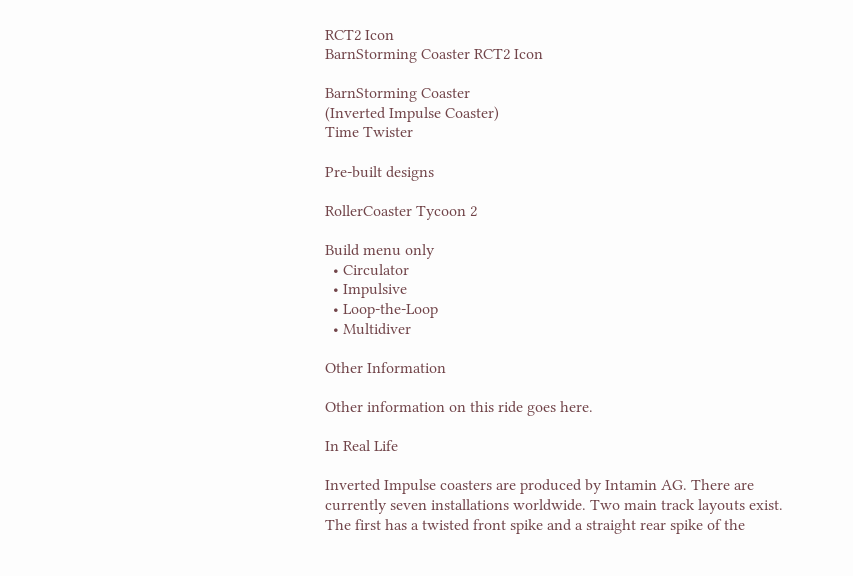RCT2 Icon
BarnStorming Coaster RCT2 Icon

BarnStorming Coaster
(Inverted Impulse Coaster)
Time Twister

Pre-built designs

RollerCoaster Tycoon 2

Build menu only
  • Circulator
  • Impulsive
  • Loop-the-Loop
  • Multidiver

Other Information

Other information on this ride goes here.

In Real Life

Inverted Impulse coasters are produced by Intamin AG. There are currently seven installations worldwide. Two main track layouts exist. The first has a twisted front spike and a straight rear spike of the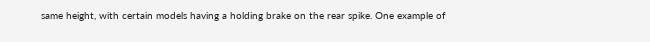same height, with certain models having a holding brake on the rear spike. One example of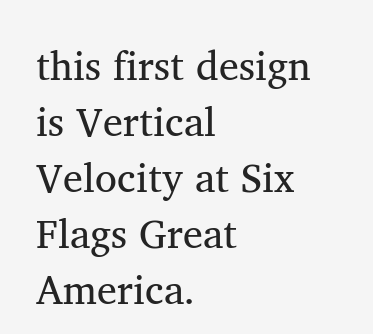this first design is Vertical Velocity at Six Flags Great America.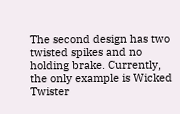The second design has two twisted spikes and no holding brake. Currently, the only example is Wicked Twister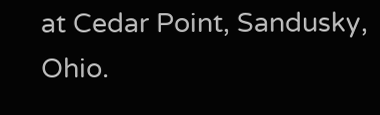at Cedar Point, Sandusky, Ohio.